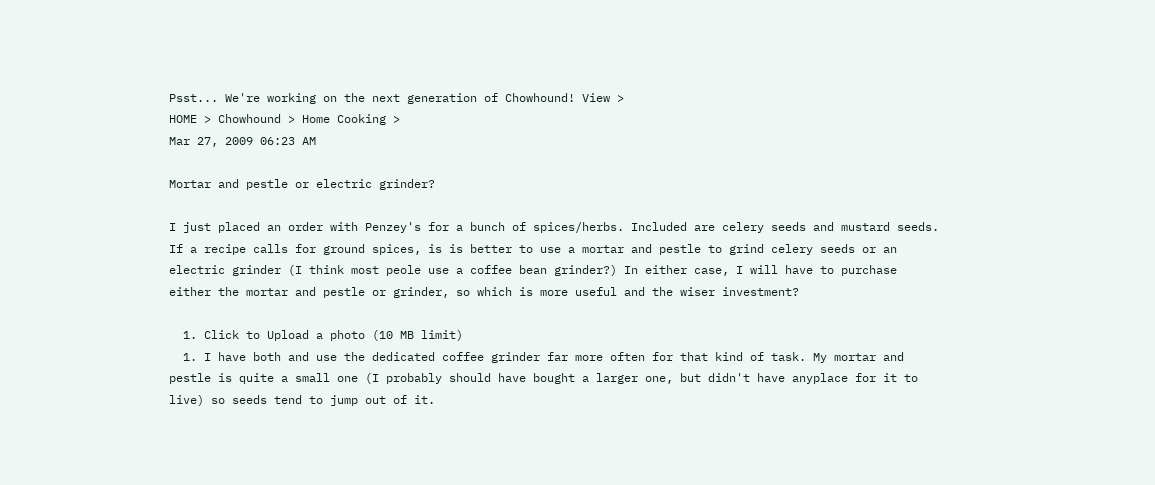Psst... We're working on the next generation of Chowhound! View >
HOME > Chowhound > Home Cooking >
Mar 27, 2009 06:23 AM

Mortar and pestle or electric grinder?

I just placed an order with Penzey's for a bunch of spices/herbs. Included are celery seeds and mustard seeds.
If a recipe calls for ground spices, is is better to use a mortar and pestle to grind celery seeds or an electric grinder (I think most peole use a coffee bean grinder?) In either case, I will have to purchase either the mortar and pestle or grinder, so which is more useful and the wiser investment?

  1. Click to Upload a photo (10 MB limit)
  1. I have both and use the dedicated coffee grinder far more often for that kind of task. My mortar and pestle is quite a small one (I probably should have bought a larger one, but didn't have anyplace for it to live) so seeds tend to jump out of it.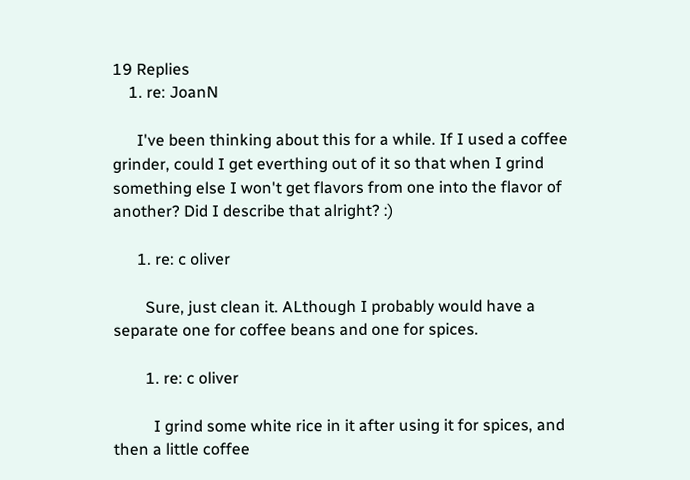19 Replies
    1. re: JoanN

      I've been thinking about this for a while. If I used a coffee grinder, could I get everthing out of it so that when I grind something else I won't get flavors from one into the flavor of another? Did I describe that alright? :)

      1. re: c oliver

        Sure, just clean it. ALthough I probably would have a separate one for coffee beans and one for spices.

        1. re: c oliver

          I grind some white rice in it after using it for spices, and then a little coffee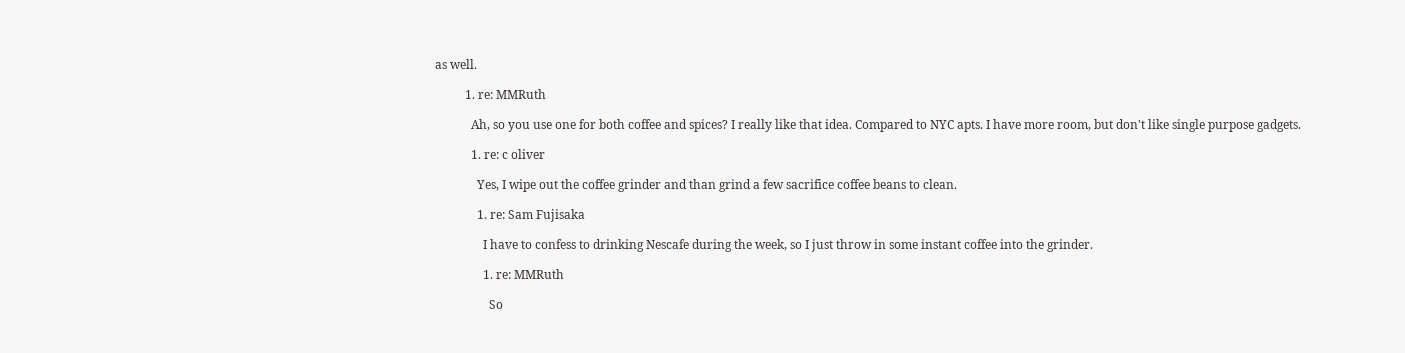as well.

          1. re: MMRuth

            Ah, so you use one for both coffee and spices? I really like that idea. Compared to NYC apts. I have more room, but don't like single purpose gadgets.

            1. re: c oliver

              Yes, I wipe out the coffee grinder and than grind a few sacrifice coffee beans to clean.

              1. re: Sam Fujisaka

                I have to confess to drinking Nescafe during the week, so I just throw in some instant coffee into the grinder.

                1. re: MMRuth

                  So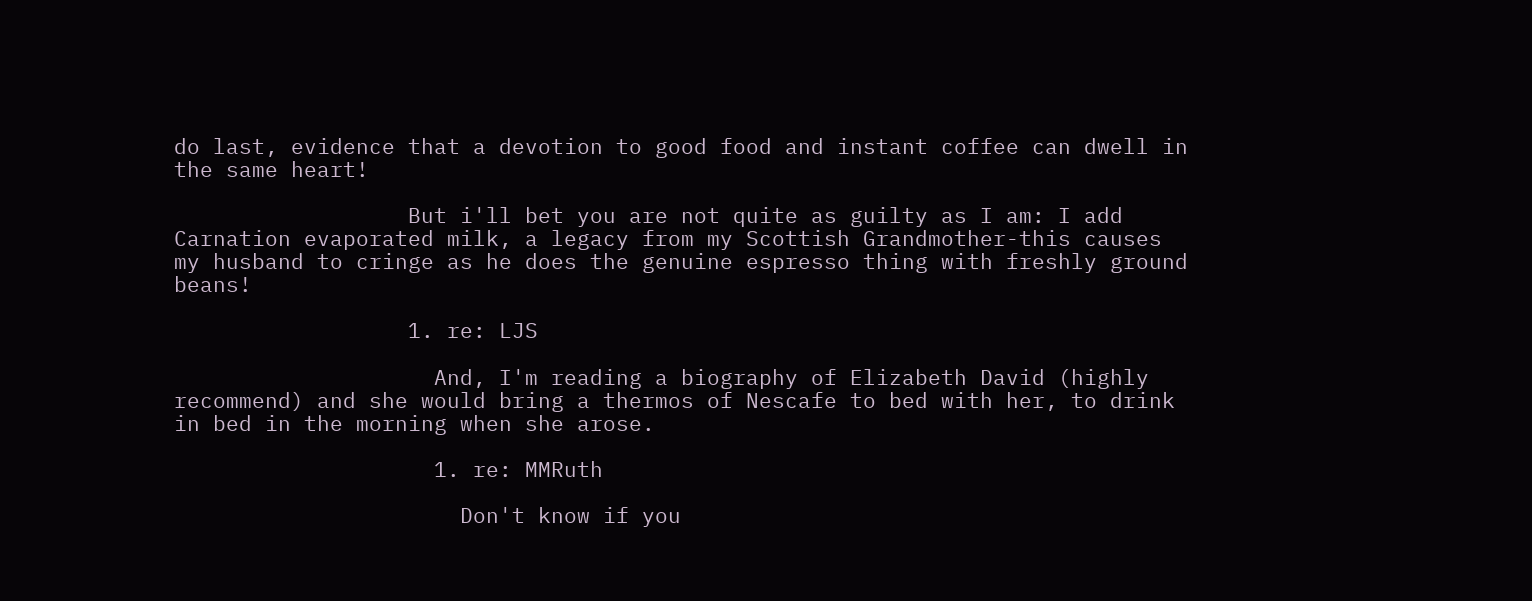do last, evidence that a devotion to good food and instant coffee can dwell in the same heart!

                  But i'll bet you are not quite as guilty as I am: I add Carnation evaporated milk, a legacy from my Scottish Grandmother-this causes my husband to cringe as he does the genuine espresso thing with freshly ground beans!

                  1. re: LJS

                    And, I'm reading a biography of Elizabeth David (highly recommend) and she would bring a thermos of Nescafe to bed with her, to drink in bed in the morning when she arose.

                    1. re: MMRuth

                      Don't know if you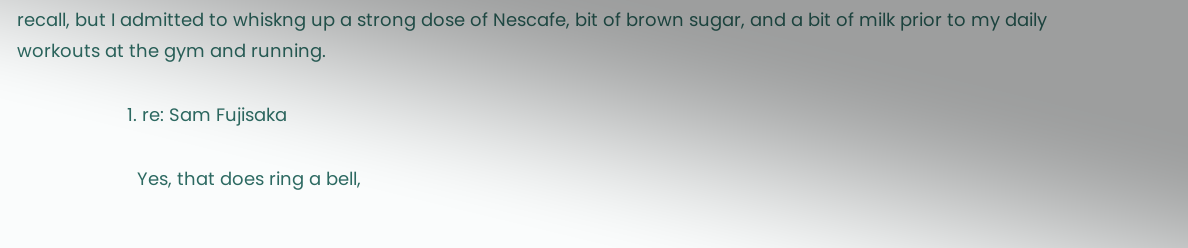recall, but I admitted to whiskng up a strong dose of Nescafe, bit of brown sugar, and a bit of milk prior to my daily workouts at the gym and running.

                      1. re: Sam Fujisaka

                        Yes, that does ring a bell,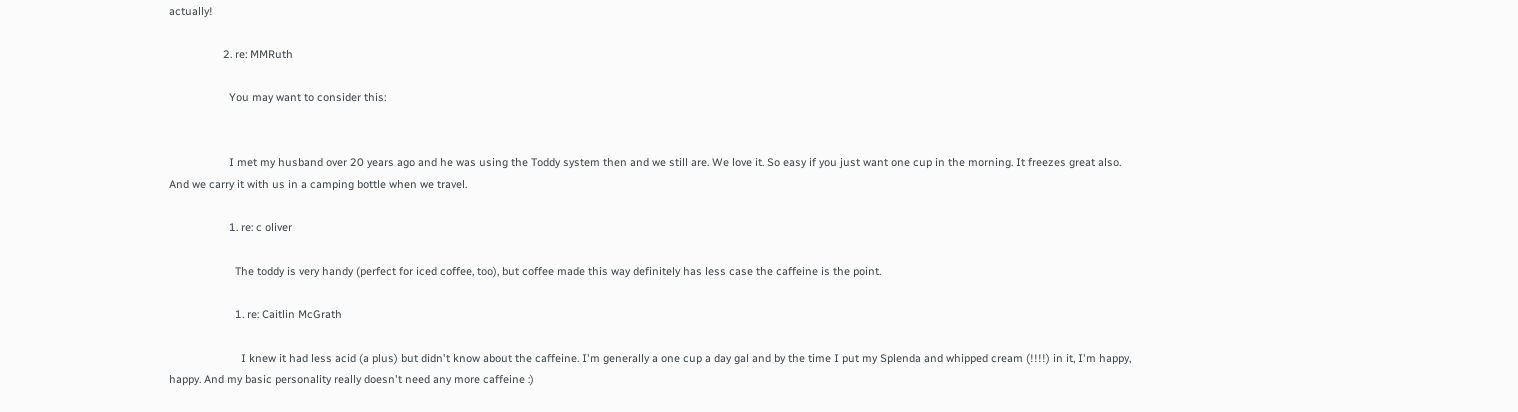actually!

                  2. re: MMRuth

                    You may want to consider this:


                    I met my husband over 20 years ago and he was using the Toddy system then and we still are. We love it. So easy if you just want one cup in the morning. It freezes great also. And we carry it with us in a camping bottle when we travel.

                    1. re: c oliver

                      The toddy is very handy (perfect for iced coffee, too), but coffee made this way definitely has less case the caffeine is the point.

                      1. re: Caitlin McGrath

                        I knew it had less acid (a plus) but didn't know about the caffeine. I'm generally a one cup a day gal and by the time I put my Splenda and whipped cream (!!!!) in it, I'm happy, happy. And my basic personality really doesn't need any more caffeine :)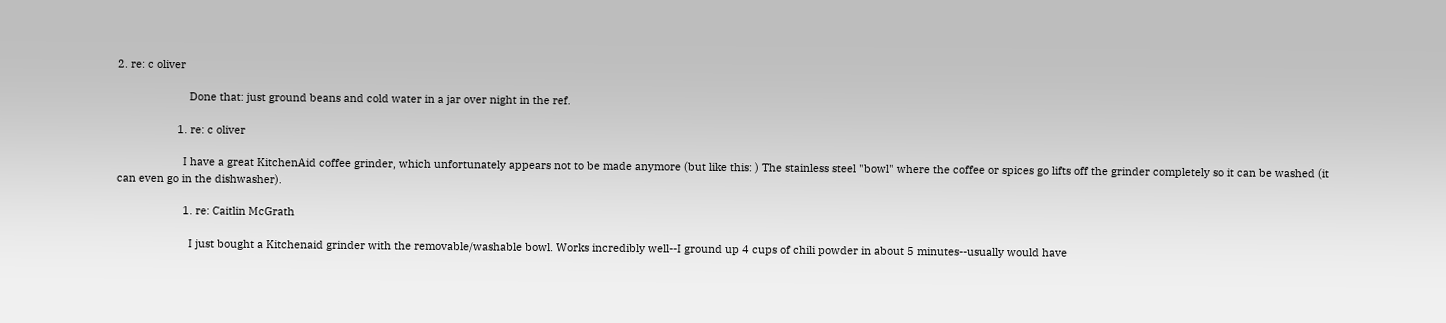2. re: c oliver

                        Done that: just ground beans and cold water in a jar over night in the ref.

                    1. re: c oliver

                      I have a great KitchenAid coffee grinder, which unfortunately appears not to be made anymore (but like this: ) The stainless steel "bowl" where the coffee or spices go lifts off the grinder completely so it can be washed (it can even go in the dishwasher).

                      1. re: Caitlin McGrath

                        I just bought a Kitchenaid grinder with the removable/washable bowl. Works incredibly well--I ground up 4 cups of chili powder in about 5 minutes--usually would have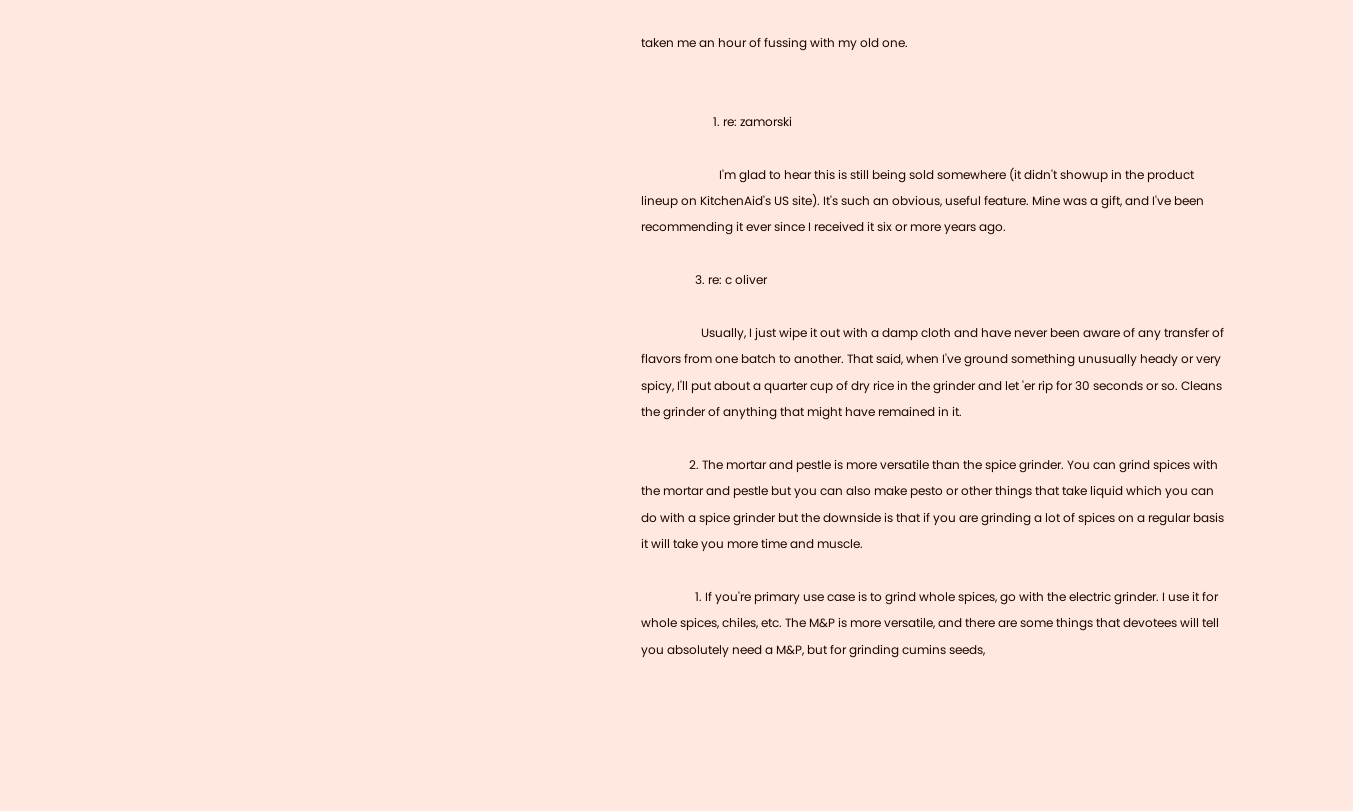taken me an hour of fussing with my old one.


                        1. re: zamorski

                          I'm glad to hear this is still being sold somewhere (it didn't showup in the product lineup on KitchenAid's US site). It's such an obvious, useful feature. Mine was a gift, and I've been recommending it ever since I received it six or more years ago.

                  3. re: c oliver

                    Usually, I just wipe it out with a damp cloth and have never been aware of any transfer of flavors from one batch to another. That said, when I've ground something unusually heady or very spicy, I'll put about a quarter cup of dry rice in the grinder and let 'er rip for 30 seconds or so. Cleans the grinder of anything that might have remained in it.

                2. The mortar and pestle is more versatile than the spice grinder. You can grind spices with the mortar and pestle but you can also make pesto or other things that take liquid which you can do with a spice grinder but the downside is that if you are grinding a lot of spices on a regular basis it will take you more time and muscle.

                  1. If you're primary use case is to grind whole spices, go with the electric grinder. I use it for whole spices, chiles, etc. The M&P is more versatile, and there are some things that devotees will tell you absolutely need a M&P, but for grinding cumins seeds,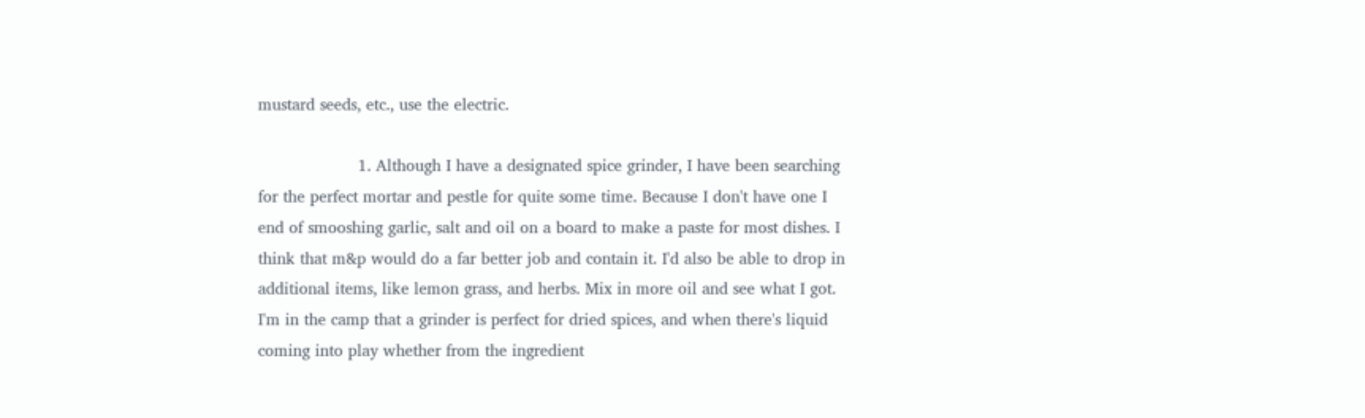mustard seeds, etc., use the electric.

                    1. Although I have a designated spice grinder, I have been searching for the perfect mortar and pestle for quite some time. Because I don't have one I end of smooshing garlic, salt and oil on a board to make a paste for most dishes. I think that m&p would do a far better job and contain it. I'd also be able to drop in additional items, like lemon grass, and herbs. Mix in more oil and see what I got. I'm in the camp that a grinder is perfect for dried spices, and when there's liquid coming into play whether from the ingredient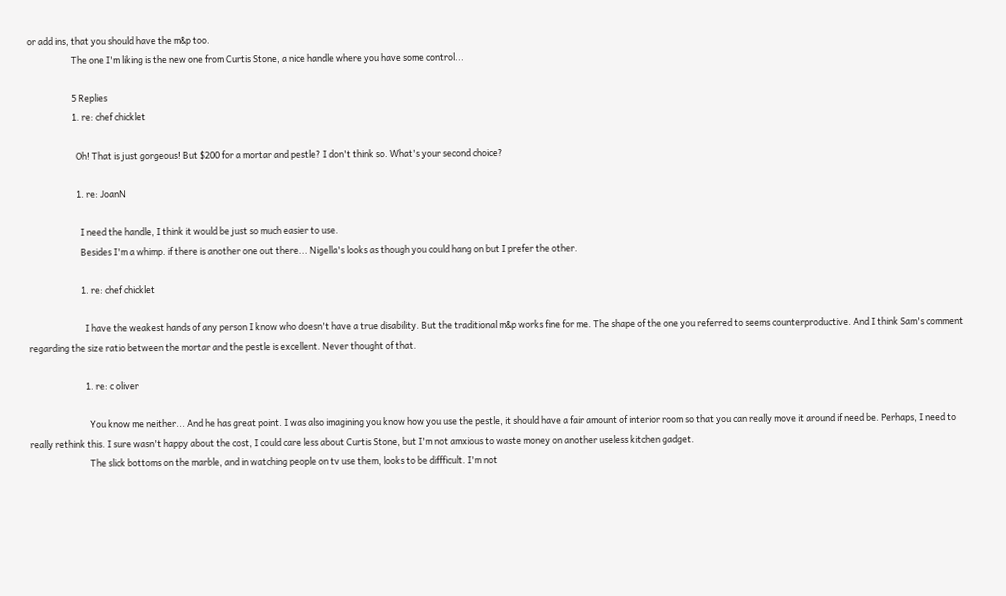or add ins, that you should have the m&p too.
                      The one I'm liking is the new one from Curtis Stone, a nice handle where you have some control...

                      5 Replies
                      1. re: chef chicklet

                        Oh! That is just gorgeous! But $200 for a mortar and pestle? I don't think so. What's your second choice?

                        1. re: JoanN

                          I need the handle, I think it would be just so much easier to use.
                          Besides I'm a whimp. if there is another one out there... Nigella's looks as though you could hang on but I prefer the other.

                          1. re: chef chicklet

                            I have the weakest hands of any person I know who doesn't have a true disability. But the traditional m&p works fine for me. The shape of the one you referred to seems counterproductive. And I think Sam's comment regarding the size ratio between the mortar and the pestle is excellent. Never thought of that.

                            1. re: c oliver

                              You know me neither... And he has great point. I was also imagining you know how you use the pestle, it should have a fair amount of interior room so that you can really move it around if need be. Perhaps, I need to really rethink this. I sure wasn't happy about the cost, I could care less about Curtis Stone, but I'm not amxious to waste money on another useless kitchen gadget.
                              The slick bottoms on the marble, and in watching people on tv use them, looks to be diffficult. I'm not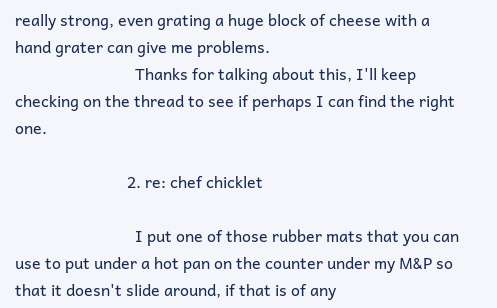really strong, even grating a huge block of cheese with a hand grater can give me problems.
                              Thanks for talking about this, I'll keep checking on the thread to see if perhaps I can find the right one.

                            2. re: chef chicklet

                              I put one of those rubber mats that you can use to put under a hot pan on the counter under my M&P so that it doesn't slide around, if that is of any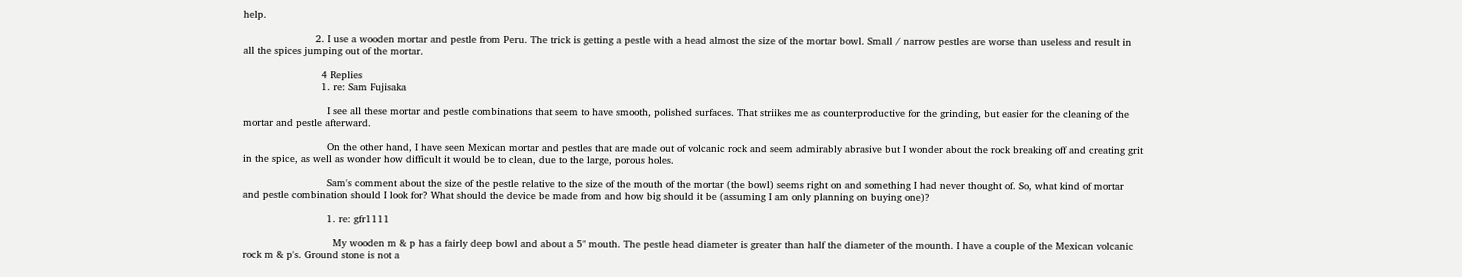help.

                        2. I use a wooden mortar and pestle from Peru. The trick is getting a pestle with a head almost the size of the mortar bowl. Small / narrow pestles are worse than useless and result in all the spices jumping out of the mortar.

                          4 Replies
                          1. re: Sam Fujisaka

                            I see all these mortar and pestle combinations that seem to have smooth, polished surfaces. That striikes me as counterproductive for the grinding, but easier for the cleaning of the mortar and pestle afterward.

                            On the other hand, I have seen Mexican mortar and pestles that are made out of volcanic rock and seem admirably abrasive but I wonder about the rock breaking off and creating grit in the spice, as well as wonder how difficult it would be to clean, due to the large, porous holes.

                            Sam's comment about the size of the pestle relative to the size of the mouth of the mortar (the bowl) seems right on and something I had never thought of. So, what kind of mortar and pestle combination should I look for? What should the device be made from and how big should it be (assuming I am only planning on buying one)?

                            1. re: gfr1111

                              My wooden m & p has a fairly deep bowl and about a 5" mouth. The pestle head diameter is greater than half the diameter of the mounth. I have a couple of the Mexican volcanic rock m & p's. Ground stone is not a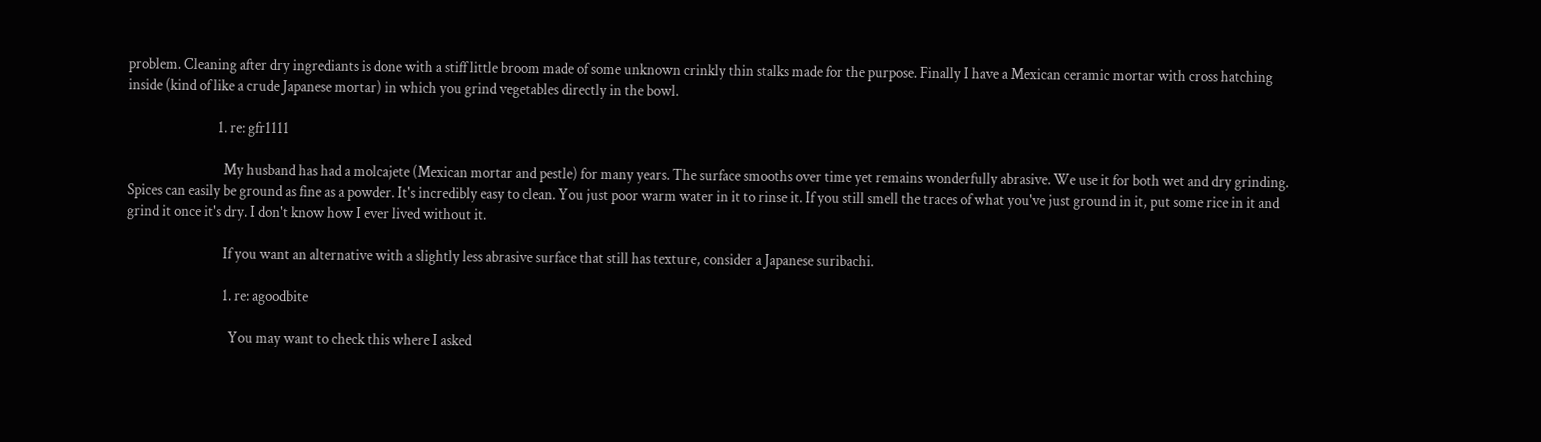problem. Cleaning after dry ingrediants is done with a stiff little broom made of some unknown crinkly thin stalks made for the purpose. Finally I have a Mexican ceramic mortar with cross hatching inside (kind of like a crude Japanese mortar) in which you grind vegetables directly in the bowl.

                              1. re: gfr1111

                                My husband has had a molcajete (Mexican mortar and pestle) for many years. The surface smooths over time yet remains wonderfully abrasive. We use it for both wet and dry grinding. Spices can easily be ground as fine as a powder. It's incredibly easy to clean. You just poor warm water in it to rinse it. If you still smell the traces of what you've just ground in it, put some rice in it and grind it once it's dry. I don't know how I ever lived without it.

                                If you want an alternative with a slightly less abrasive surface that still has texture, consider a Japanese suribachi.

                                1. re: agoodbite

                                  You may want to check this where I asked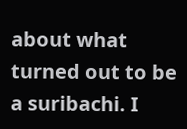about what turned out to be a suribachi. I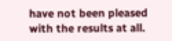have not been pleased with the results at all.